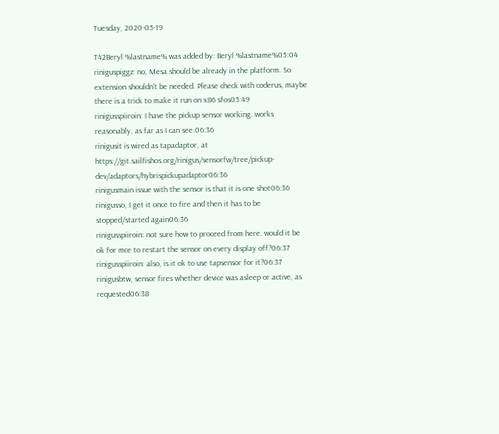Tuesday, 2020-05-19

T42Beryl %lastname% was added by: Beryl %lastname%05:04
riniguspiggz: no, Mesa should be already in the platform. So extension shouldn't be needed. Please check with coderus, maybe there is a trick to make it run on x86 sfos05:49
rinigusspiiroin: I have the pickup sensor working. works reasonably, as far as I can see.06:36
rinigusit is wired as tapadaptor, at https://git.sailfishos.org/rinigus/sensorfw/tree/pickup-dev/adaptors/hybrispickupadaptor06:36
rinigusmain issue with the sensor is that it is one shot06:36
rinigusso, I get it once to fire and then it has to be stopped/started again06:36
rinigusspiiroin: not sure how to proceed from here. would it be ok for mce to restart the sensor on every display off?06:37
rinigusspiiroin: also, is it ok to use tapsensor for it?06:37
rinigusbtw, sensor fires whether device was asleep or active, as requested06:38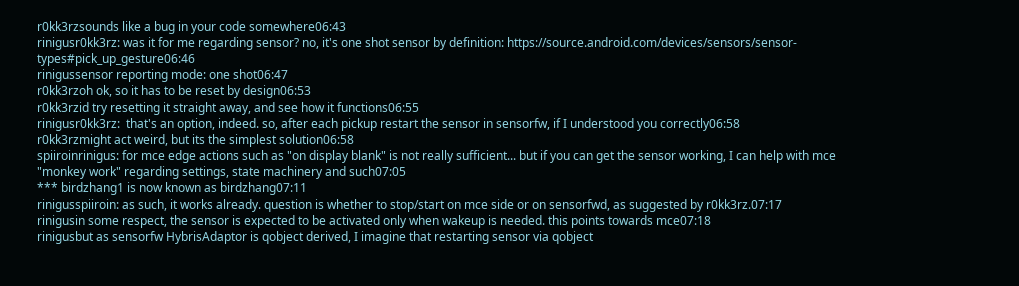r0kk3rzsounds like a bug in your code somewhere06:43
rinigusr0kk3rz: was it for me regarding sensor? no, it's one shot sensor by definition: https://source.android.com/devices/sensors/sensor-types#pick_up_gesture06:46
rinigussensor reporting mode: one shot06:47
r0kk3rzoh ok, so it has to be reset by design06:53
r0kk3rzid try resetting it straight away, and see how it functions06:55
rinigusr0kk3rz:  that's an option, indeed. so, after each pickup restart the sensor in sensorfw, if I understood you correctly06:58
r0kk3rzmight act weird, but its the simplest solution06:58
spiiroinrinigus: for mce edge actions such as "on display blank" is not really sufficient... but if you can get the sensor working, I can help with mce "monkey work" regarding settings, state machinery and such07:05
*** birdzhang1 is now known as birdzhang07:11
rinigusspiiroin: as such, it works already. question is whether to stop/start on mce side or on sensorfwd, as suggested by r0kk3rz.07:17
rinigusin some respect, the sensor is expected to be activated only when wakeup is needed. this points towards mce07:18
rinigusbut as sensorfw HybrisAdaptor is qobject derived, I imagine that restarting sensor via qobject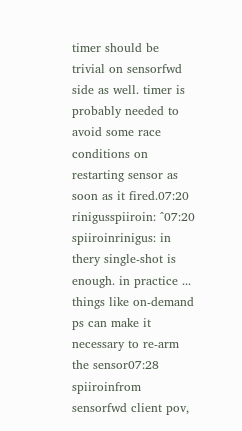timer should be trivial on sensorfwd side as well. timer is probably needed to avoid some race conditions on restarting sensor as soon as it fired.07:20
rinigusspiiroin: ^07:20
spiiroinrinigus: in thery single-shot is enough. in practice ... things like on-demand ps can make it necessary to re-arm the sensor07:28
spiiroinfrom sensorfwd client pov,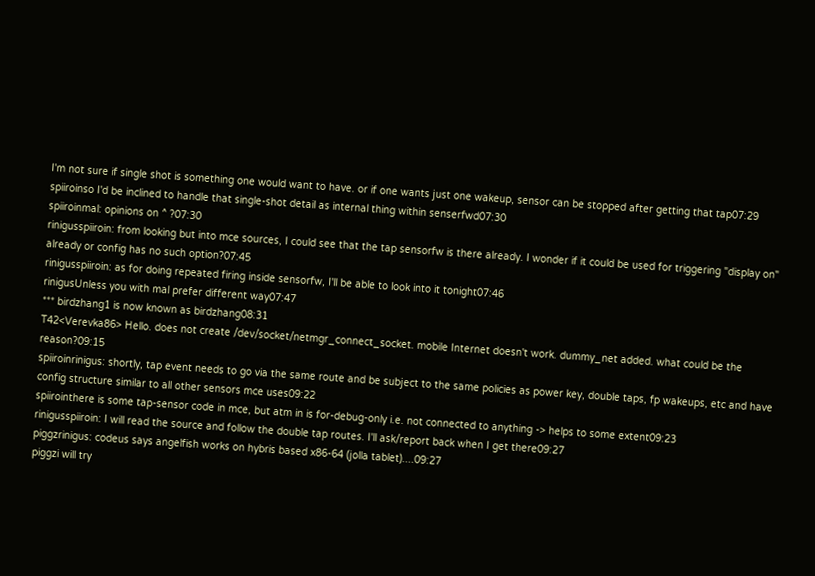I'm not sure if single shot is something one would want to have. or if one wants just one wakeup, sensor can be stopped after getting that tap07:29
spiiroinso I'd be inclined to handle that single-shot detail as internal thing within senserfwd07:30
spiiroinmal: opinions on ^ ?07:30
rinigusspiiroin: from looking but into mce sources, I could see that the tap sensorfw is there already. I wonder if it could be used for triggering "display on" already or config has no such option?07:45
rinigusspiiroin: as for doing repeated firing inside sensorfw, I'll be able to look into it tonight07:46
rinigusUnless you with mal prefer different way07:47
*** birdzhang1 is now known as birdzhang08:31
T42<Verevka86> Hello. does not create /dev/socket/netmgr_connect_socket. mobile Internet doesn't work. dummy_net added. what could be the reason?09:15
spiiroinrinigus: shortly, tap event needs to go via the same route and be subject to the same policies as power key, double taps, fp wakeups, etc and have config structure similar to all other sensors mce uses09:22
spiirointhere is some tap-sensor code in mce, but atm in is for-debug-only i.e. not connected to anything -> helps to some extent09:23
rinigusspiiroin: I will read the source and follow the double tap routes. I'll ask/report back when I get there09:27
piggzrinigus: codeus says angelfish works on hybris based x86-64 (jolla tablet)....09:27
piggzi will try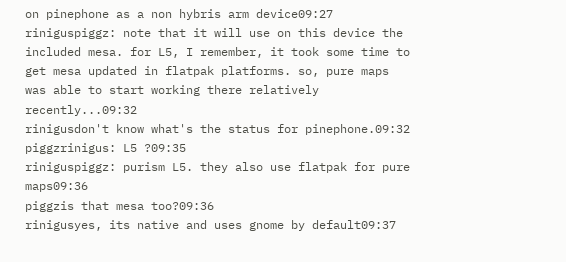on pinephone as a non hybris arm device09:27
riniguspiggz: note that it will use on this device the included mesa. for L5, I remember, it took some time to get mesa updated in flatpak platforms. so, pure maps was able to start working there relatively recently...09:32
rinigusdon't know what's the status for pinephone.09:32
piggzrinigus: L5 ?09:35
riniguspiggz: purism L5. they also use flatpak for pure maps09:36
piggzis that mesa too?09:36
rinigusyes, its native and uses gnome by default09:37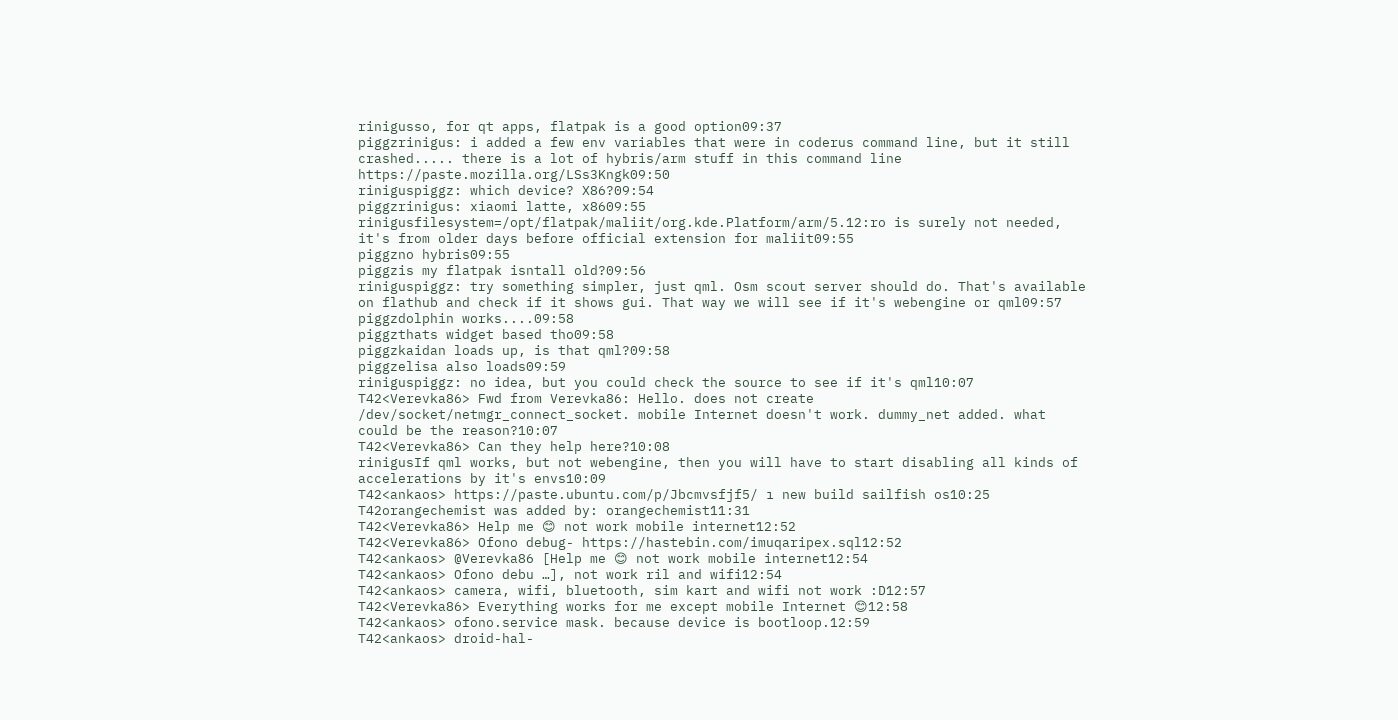rinigusso, for qt apps, flatpak is a good option09:37
piggzrinigus: i added a few env variables that were in coderus command line, but it still crashed..... there is a lot of hybris/arm stuff in this command line https://paste.mozilla.org/LSs3Kngk09:50
riniguspiggz: which device? X86?09:54
piggzrinigus: xiaomi latte, x8609:55
rinigusfilesystem=/opt/flatpak/maliit/org.kde.Platform/arm/5.12:ro is surely not needed, it's from older days before official extension for maliit09:55
piggzno hybris09:55
piggzis my flatpak isntall old?09:56
riniguspiggz: try something simpler, just qml. Osm scout server should do. That's available on flathub and check if it shows gui. That way we will see if it's webengine or qml09:57
piggzdolphin works....09:58
piggzthats widget based tho09:58
piggzkaidan loads up, is that qml?09:58
piggzelisa also loads09:59
riniguspiggz: no idea, but you could check the source to see if it's qml10:07
T42<Verevka86> Fwd from Verevka86: Hello. does not create /dev/socket/netmgr_connect_socket. mobile Internet doesn't work. dummy_net added. what could be the reason?10:07
T42<Verevka86> Can they help here?10:08
rinigusIf qml works, but not webengine, then you will have to start disabling all kinds of accelerations by it's envs10:09
T42<ankaos> https://paste.ubuntu.com/p/Jbcmvsfjf5/ ı new build sailfish os10:25
T42orangechemist was added by: orangechemist11:31
T42<Verevka86> Help me 😊 not work mobile internet12:52
T42<Verevka86> Ofono debug- https://hastebin.com/imuqaripex.sql12:52
T42<ankaos> @Verevka86 [Help me 😊 not work mobile internet12:54
T42<ankaos> Ofono debu …], not work ril and wifi12:54
T42<ankaos> camera, wifi, bluetooth, sim kart and wifi not work :D12:57
T42<Verevka86> Everything works for me except mobile Internet 😊12:58
T42<ankaos> ofono.service mask. because device is bootloop.12:59
T42<ankaos> droid-hal-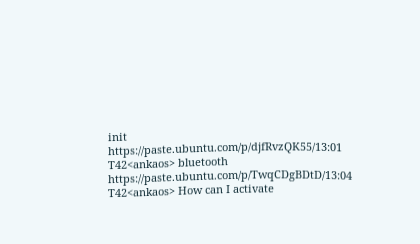init https://paste.ubuntu.com/p/djfRvzQK55/13:01
T42<ankaos> bluetooth https://paste.ubuntu.com/p/TwqCDgBDtD/13:04
T42<ankaos> How can I activate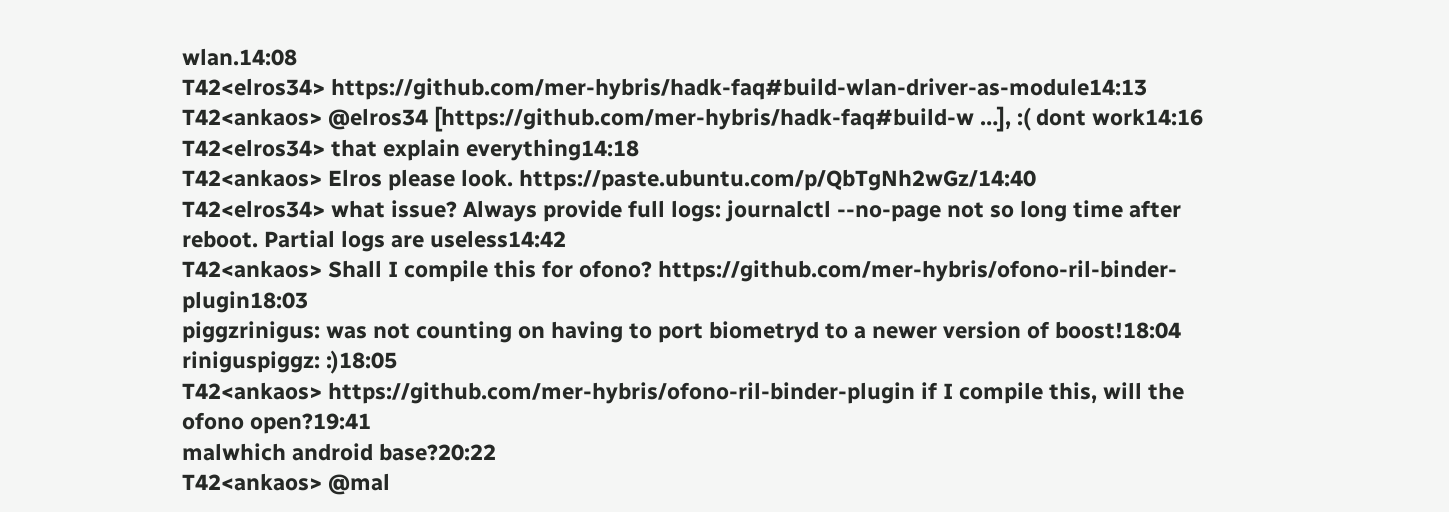wlan.14:08
T42<elros34> https://github.com/mer-hybris/hadk-faq#build-wlan-driver-as-module14:13
T42<ankaos> @elros34 [https://github.com/mer-hybris/hadk-faq#build-w …], :( dont work14:16
T42<elros34> that explain everything14:18
T42<ankaos> Elros please look. https://paste.ubuntu.com/p/QbTgNh2wGz/14:40
T42<elros34> what issue? Always provide full logs: journalctl --no-page not so long time after reboot. Partial logs are useless14:42
T42<ankaos> Shall I compile this for ofono? https://github.com/mer-hybris/ofono-ril-binder-plugin18:03
piggzrinigus: was not counting on having to port biometryd to a newer version of boost!18:04
riniguspiggz: :)18:05
T42<ankaos> https://github.com/mer-hybris/ofono-ril-binder-plugin if I compile this, will the ofono open?19:41
malwhich android base?20:22
T42<ankaos> @mal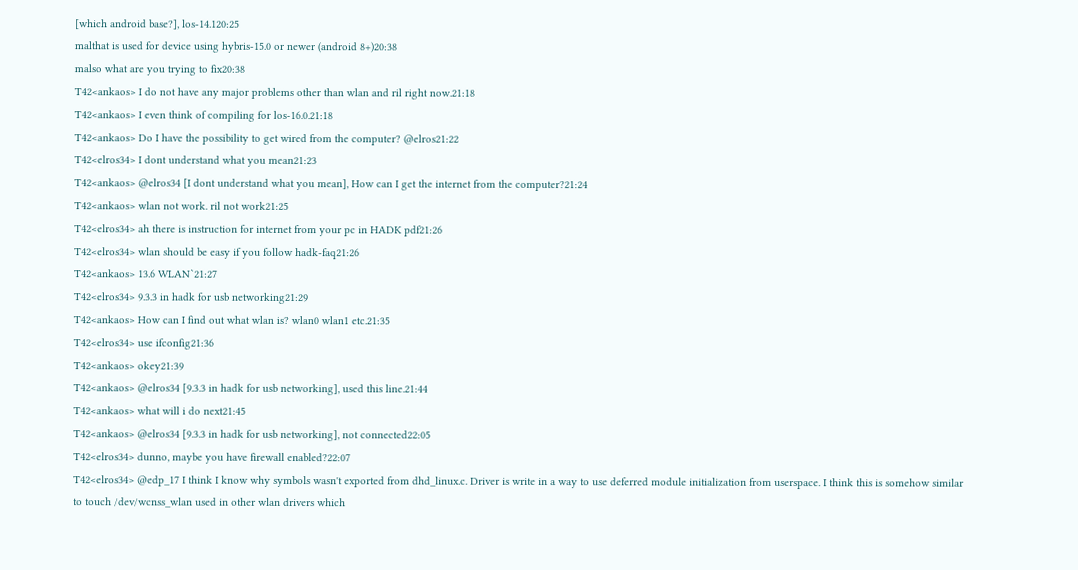[which android base?], los-14.120:25
malthat is used for device using hybris-15.0 or newer (android 8+)20:38
malso what are you trying to fix20:38
T42<ankaos> I do not have any major problems other than wlan and ril right now.21:18
T42<ankaos> I even think of compiling for los-16.0.21:18
T42<ankaos> Do I have the possibility to get wired from the computer? @elros21:22
T42<elros34> I dont understand what you mean21:23
T42<ankaos> @elros34 [I dont understand what you mean], How can I get the internet from the computer?21:24
T42<ankaos> wlan not work. ril not work21:25
T42<elros34> ah there is instruction for internet from your pc in HADK pdf21:26
T42<elros34> wlan should be easy if you follow hadk-faq21:26
T42<ankaos> 13.6 WLAN`21:27
T42<elros34> 9.3.3 in hadk for usb networking21:29
T42<ankaos> How can I find out what wlan is? wlan0 wlan1 etc.21:35
T42<elros34> use ifconfig21:36
T42<ankaos> okey21:39
T42<ankaos> @elros34 [9.3.3 in hadk for usb networking], used this line.21:44
T42<ankaos> what will i do next21:45
T42<ankaos> @elros34 [9.3.3 in hadk for usb networking], not connected22:05
T42<elros34> dunno, maybe you have firewall enabled?22:07
T42<elros34> @edp_17 I think I know why symbols wasn't exported from dhd_linux.c. Driver is write in a way to use deferred module initialization from userspace. I think this is somehow similar to touch /dev/wcnss_wlan used in other wlan drivers which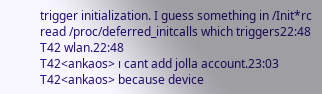trigger initialization. I guess something in /Init*rc read /proc/deferred_initcalls which triggers22:48
T42 wlan.22:48
T42<ankaos> ı cant add jolla account.23:03
T42<ankaos> because device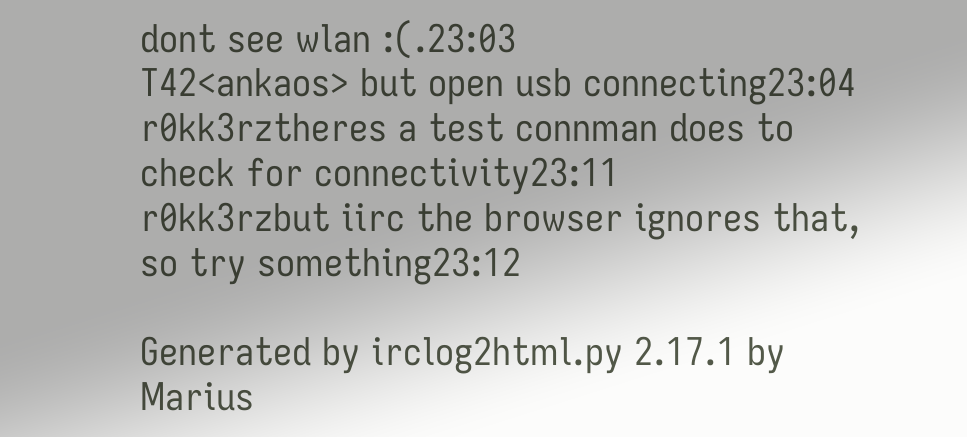dont see wlan :(.23:03
T42<ankaos> but open usb connecting23:04
r0kk3rztheres a test connman does to check for connectivity23:11
r0kk3rzbut iirc the browser ignores that, so try something23:12

Generated by irclog2html.py 2.17.1 by Marius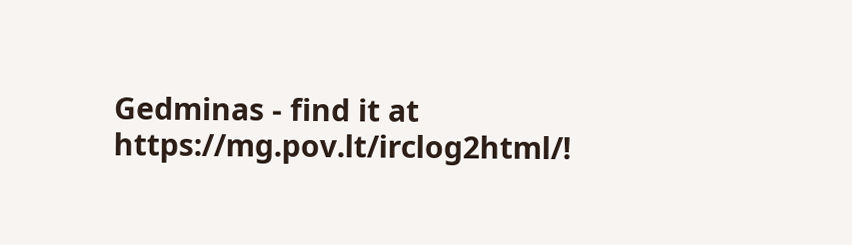Gedminas - find it at https://mg.pov.lt/irclog2html/!